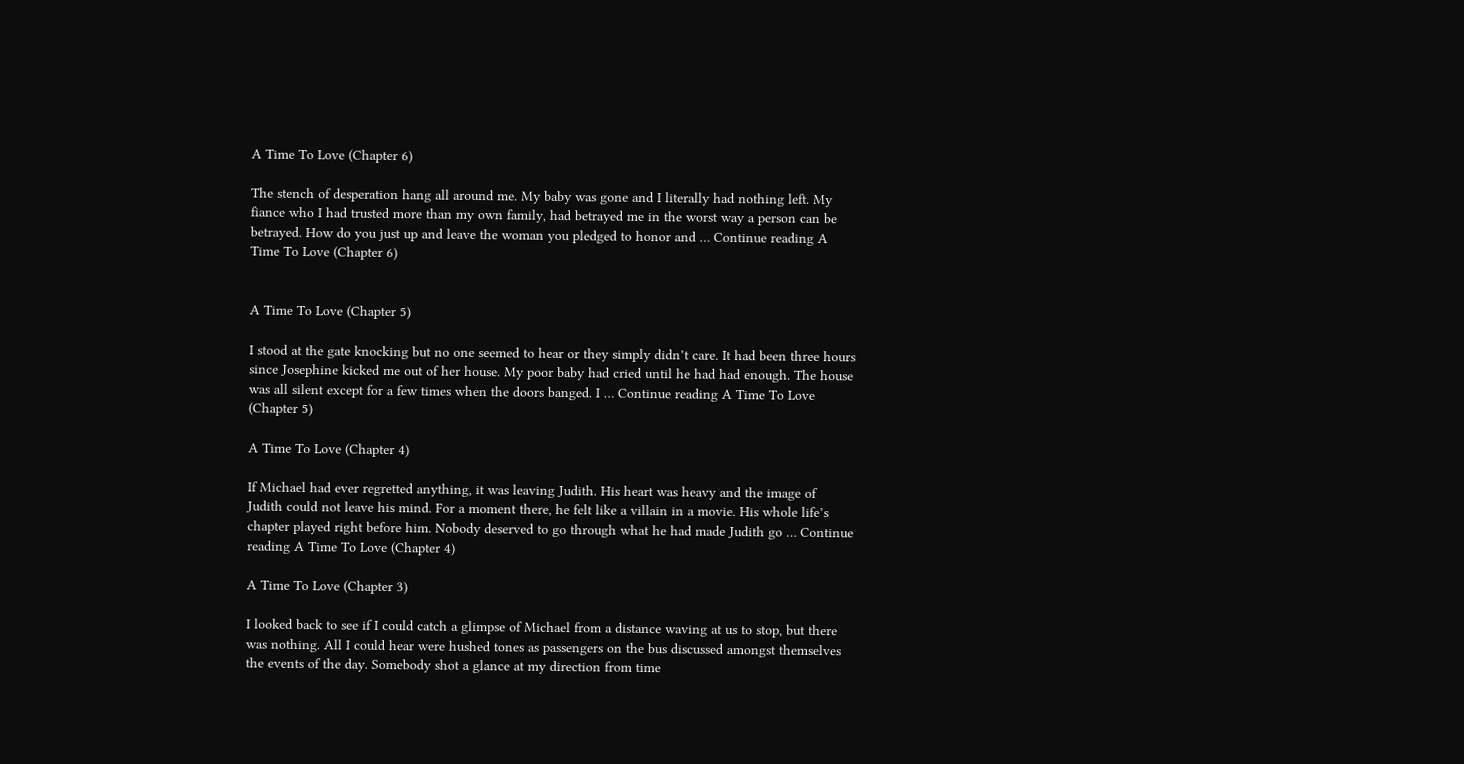A Time To Love (Chapter 6)

The stench of desperation hang all around me. My baby was gone and I literally had nothing left. My fiance who I had trusted more than my own family, had betrayed me in the worst way a person can be betrayed. How do you just up and leave the woman you pledged to honor and … Continue reading A Time To Love (Chapter 6)


A Time To Love (Chapter 5)

I stood at the gate knocking but no one seemed to hear or they simply didn’t care. It had been three hours since Josephine kicked me out of her house. My poor baby had cried until he had had enough. The house was all silent except for a few times when the doors banged. I … Continue reading A Time To Love (Chapter 5)

A Time To Love (Chapter 4)

If Michael had ever regretted anything, it was leaving Judith. His heart was heavy and the image of Judith could not leave his mind. For a moment there, he felt like a villain in a movie. His whole life’s chapter played right before him. Nobody deserved to go through what he had made Judith go … Continue reading A Time To Love (Chapter 4)

A Time To Love (Chapter 3)

I looked back to see if I could catch a glimpse of Michael from a distance waving at us to stop, but there was nothing. All I could hear were hushed tones as passengers on the bus discussed amongst themselves the events of the day. Somebody shot a glance at my direction from time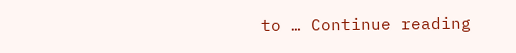to … Continue reading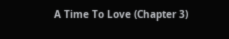A Time To Love (Chapter 3)